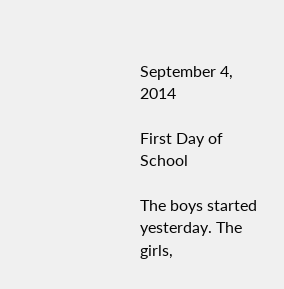September 4, 2014

First Day of School

The boys started yesterday. The girls,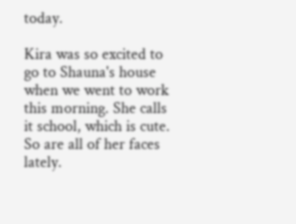today.

Kira was so excited to go to Shauna's house when we went to work this morning. She calls it school, which is cute. So are all of her faces lately.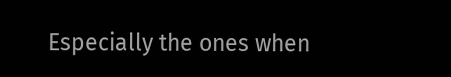Especially the ones when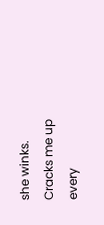she winks. Cracks me up every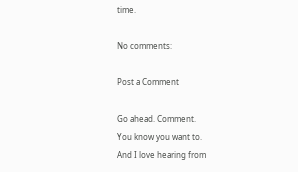time.

No comments:

Post a Comment

Go ahead. Comment.
You know you want to.
And I love hearing from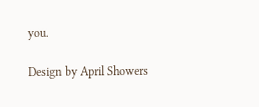you.

Design by April Showers